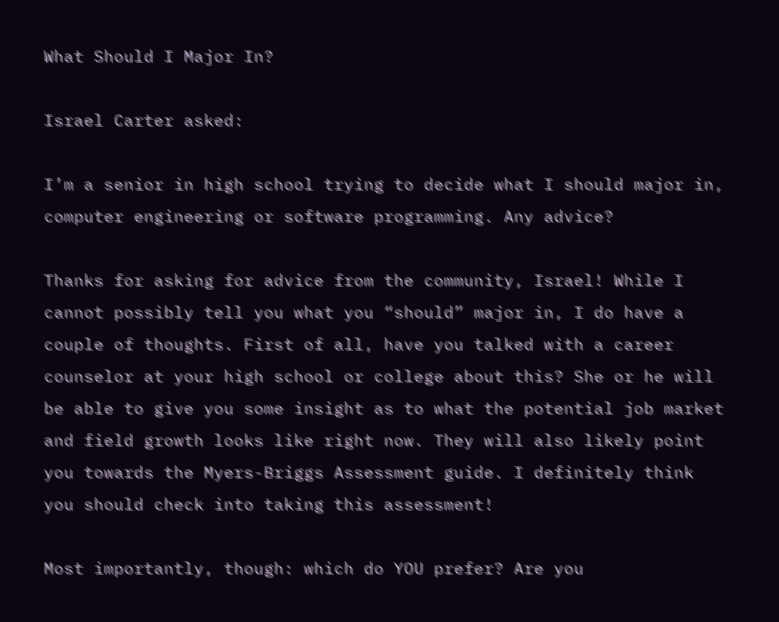What Should I Major In?

Israel Carter asked:

I’m a senior in high school trying to decide what I should major in, computer engineering or software programming. Any advice?

Thanks for asking for advice from the community, Israel! While I cannot possibly tell you what you “should” major in, I do have a couple of thoughts. First of all, have you talked with a career counselor at your high school or college about this? She or he will be able to give you some insight as to what the potential job market and field growth looks like right now. They will also likely point you towards the Myers-Briggs Assessment guide. I definitely think you should check into taking this assessment!

Most importantly, though: which do YOU prefer? Are you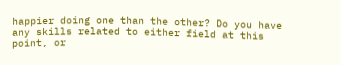happier doing one than the other? Do you have any skills related to either field at this point, or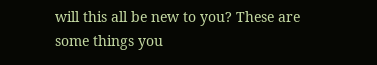will this all be new to you? These are some things you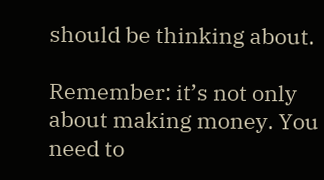should be thinking about.

Remember: it’s not only about making money. You need to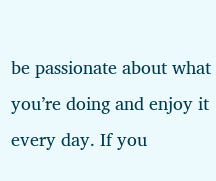be passionate about what you’re doing and enjoy it every day. If you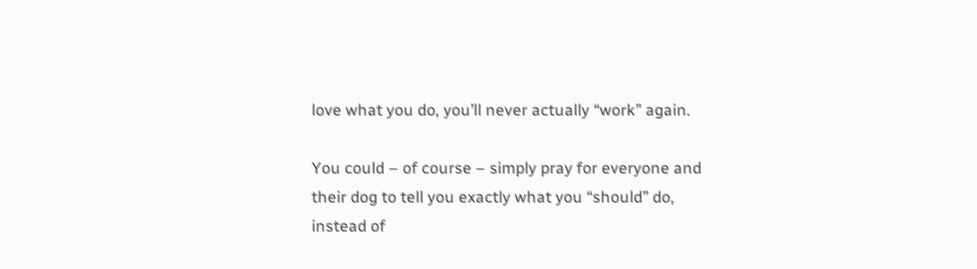love what you do, you’ll never actually “work” again.

You could – of course – simply pray for everyone and their dog to tell you exactly what you “should” do, instead of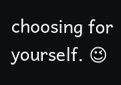choosing for yourself. 😉